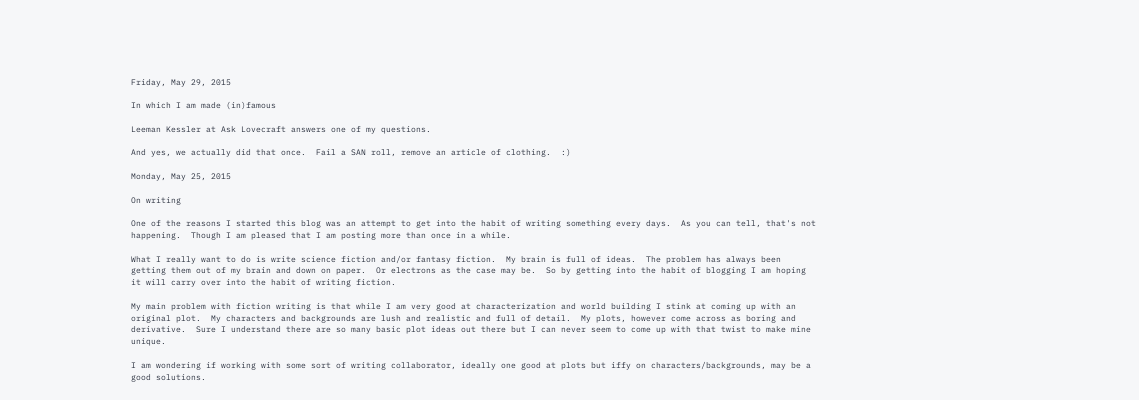Friday, May 29, 2015

In which I am made (in)famous

Leeman Kessler at Ask Lovecraft answers one of my questions.

And yes, we actually did that once.  Fail a SAN roll, remove an article of clothing.  :)

Monday, May 25, 2015

On writing

One of the reasons I started this blog was an attempt to get into the habit of writing something every days.  As you can tell, that's not happening.  Though I am pleased that I am posting more than once in a while.

What I really want to do is write science fiction and/or fantasy fiction.  My brain is full of ideas.  The problem has always been getting them out of my brain and down on paper.  Or electrons as the case may be.  So by getting into the habit of blogging I am hoping it will carry over into the habit of writing fiction.

My main problem with fiction writing is that while I am very good at characterization and world building I stink at coming up with an original plot.  My characters and backgrounds are lush and realistic and full of detail.  My plots, however come across as boring and derivative.  Sure I understand there are so many basic plot ideas out there but I can never seem to come up with that twist to make mine unique.

I am wondering if working with some sort of writing collaborator, ideally one good at plots but iffy on characters/backgrounds, may be a good solutions.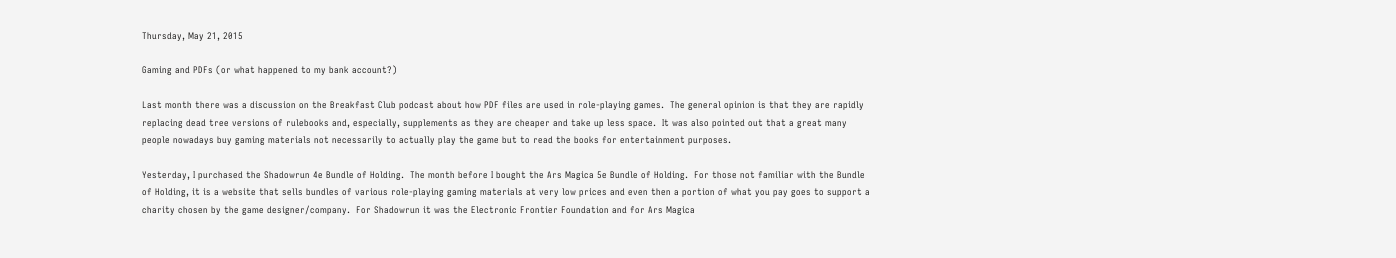Thursday, May 21, 2015

Gaming and PDFs (or what happened to my bank account?)

Last month there was a discussion on the Breakfast Club podcast about how PDF files are used in role-playing games.  The general opinion is that they are rapidly replacing dead tree versions of rulebooks and, especially, supplements as they are cheaper and take up less space.  It was also pointed out that a great many people nowadays buy gaming materials not necessarily to actually play the game but to read the books for entertainment purposes.

Yesterday, I purchased the Shadowrun 4e Bundle of Holding.  The month before I bought the Ars Magica 5e Bundle of Holding.  For those not familiar with the Bundle of Holding, it is a website that sells bundles of various role-playing gaming materials at very low prices and even then a portion of what you pay goes to support a charity chosen by the game designer/company.  For Shadowrun it was the Electronic Frontier Foundation and for Ars Magica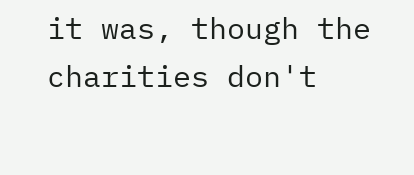it was, though the charities don't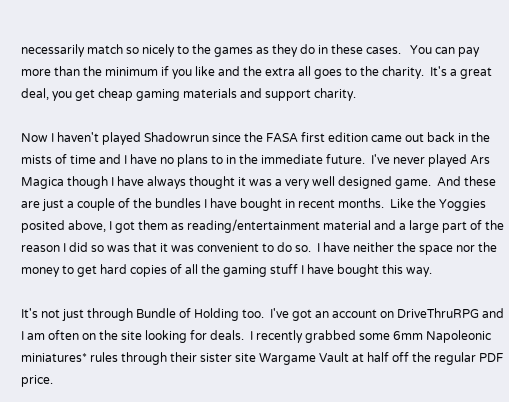necessarily match so nicely to the games as they do in these cases.   You can pay more than the minimum if you like and the extra all goes to the charity.  It's a great deal, you get cheap gaming materials and support charity.

Now I haven't played Shadowrun since the FASA first edition came out back in the mists of time and I have no plans to in the immediate future.  I've never played Ars Magica though I have always thought it was a very well designed game.  And these are just a couple of the bundles I have bought in recent months.  Like the Yoggies posited above, I got them as reading/entertainment material and a large part of the reason I did so was that it was convenient to do so.  I have neither the space nor the money to get hard copies of all the gaming stuff I have bought this way.

It's not just through Bundle of Holding too.  I've got an account on DriveThruRPG and I am often on the site looking for deals.  I recently grabbed some 6mm Napoleonic miniatures* rules through their sister site Wargame Vault at half off the regular PDF price.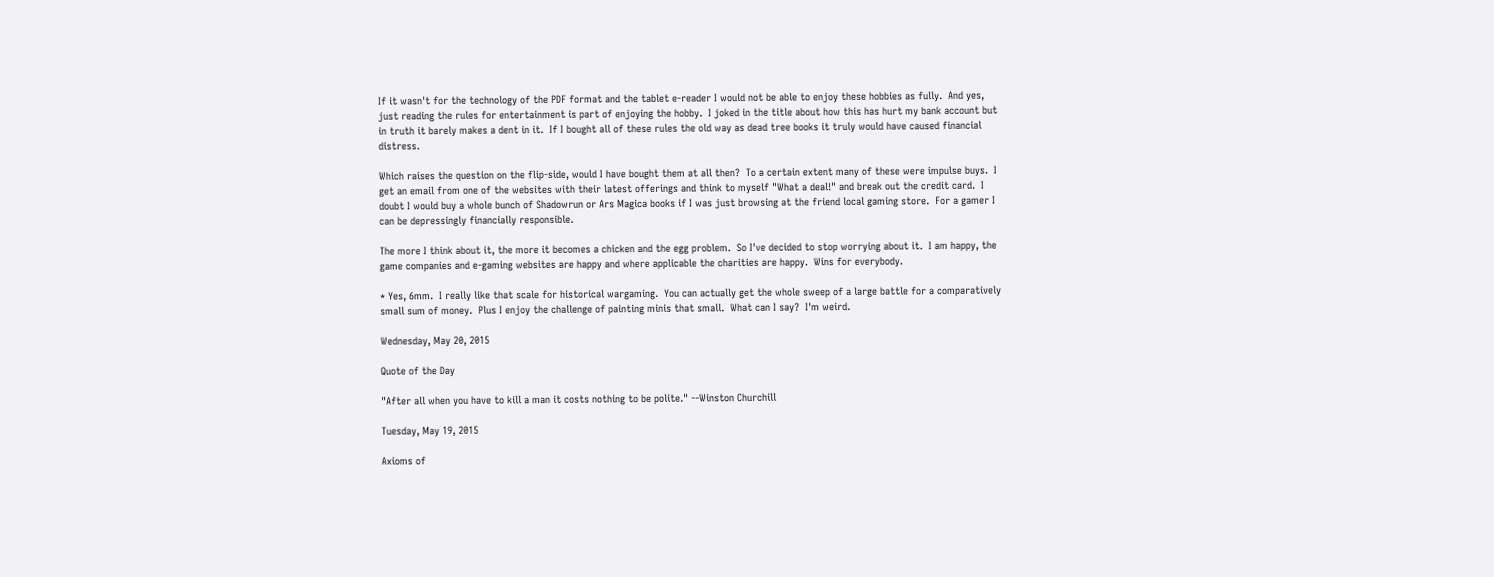If it wasn't for the technology of the PDF format and the tablet e-reader I would not be able to enjoy these hobbies as fully.  And yes, just reading the rules for entertainment is part of enjoying the hobby.  I joked in the title about how this has hurt my bank account but in truth it barely makes a dent in it.  If I bought all of these rules the old way as dead tree books it truly would have caused financial distress.

Which raises the question on the flip-side, would I have bought them at all then?  To a certain extent many of these were impulse buys.  I get an email from one of the websites with their latest offerings and think to myself "What a deal!" and break out the credit card.  I doubt I would buy a whole bunch of Shadowrun or Ars Magica books if I was just browsing at the friend local gaming store.  For a gamer I can be depressingly financially responsible.

The more I think about it, the more it becomes a chicken and the egg problem.  So I've decided to stop worrying about it.  I am happy, the game companies and e-gaming websites are happy and where applicable the charities are happy.  Wins for everybody.

* Yes, 6mm.  I really like that scale for historical wargaming.  You can actually get the whole sweep of a large battle for a comparatively small sum of money.  Plus I enjoy the challenge of painting minis that small.  What can I say?  I'm weird.

Wednesday, May 20, 2015

Quote of the Day

"After all when you have to kill a man it costs nothing to be polite." --Winston Churchill

Tuesday, May 19, 2015

Axioms of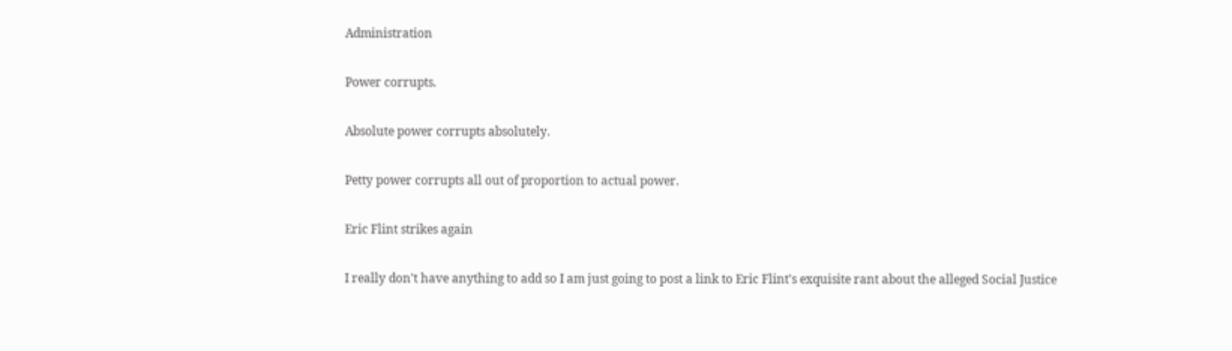Administration

Power corrupts.

Absolute power corrupts absolutely.

Petty power corrupts all out of proportion to actual power.

Eric Flint strikes again

I really don't have anything to add so I am just going to post a link to Eric Flint's exquisite rant about the alleged Social Justice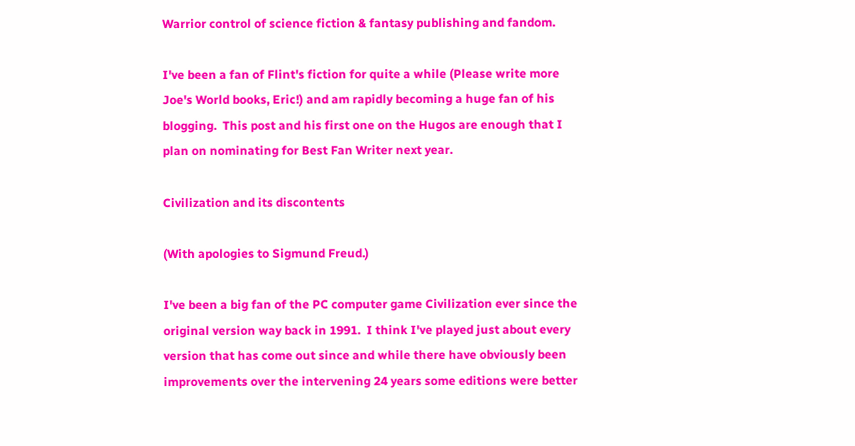Warrior control of science fiction & fantasy publishing and fandom.

I've been a fan of Flint's fiction for quite a while (Please write more Joe's World books, Eric!) and am rapidly becoming a huge fan of his blogging.  This post and his first one on the Hugos are enough that I plan on nominating for Best Fan Writer next year.

Civilization and its discontents

(With apologies to Sigmund Freud.)

I've been a big fan of the PC computer game Civilization ever since the original version way back in 1991.  I think I've played just about every version that has come out since and while there have obviously been improvements over the intervening 24 years some editions were better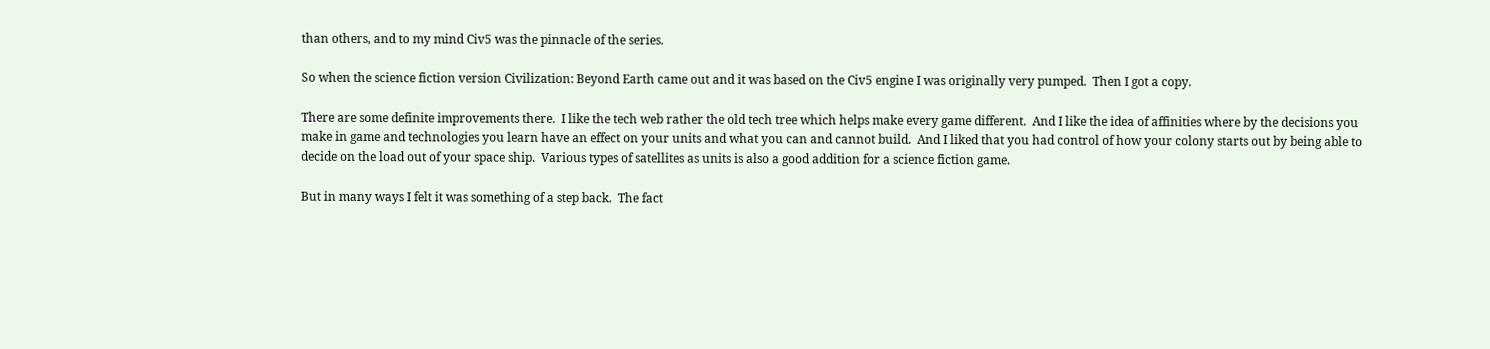than others, and to my mind Civ5 was the pinnacle of the series.

So when the science fiction version Civilization: Beyond Earth came out and it was based on the Civ5 engine I was originally very pumped.  Then I got a copy.

There are some definite improvements there.  I like the tech web rather the old tech tree which helps make every game different.  And I like the idea of affinities where by the decisions you make in game and technologies you learn have an effect on your units and what you can and cannot build.  And I liked that you had control of how your colony starts out by being able to decide on the load out of your space ship.  Various types of satellites as units is also a good addition for a science fiction game.

But in many ways I felt it was something of a step back.  The fact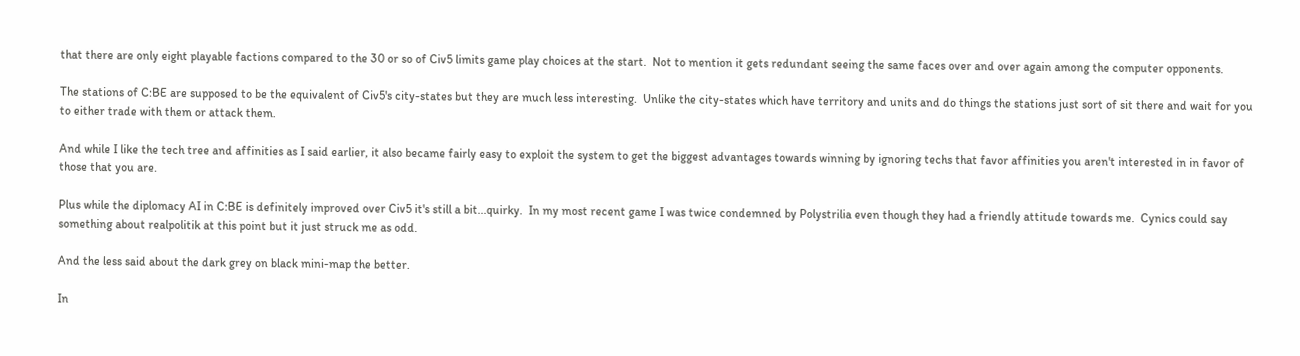that there are only eight playable factions compared to the 30 or so of Civ5 limits game play choices at the start.  Not to mention it gets redundant seeing the same faces over and over again among the computer opponents.

The stations of C:BE are supposed to be the equivalent of Civ5's city-states but they are much less interesting.  Unlike the city-states which have territory and units and do things the stations just sort of sit there and wait for you to either trade with them or attack them.

And while I like the tech tree and affinities as I said earlier, it also became fairly easy to exploit the system to get the biggest advantages towards winning by ignoring techs that favor affinities you aren't interested in in favor of those that you are.

Plus while the diplomacy AI in C:BE is definitely improved over Civ5 it's still a bit...quirky.  In my most recent game I was twice condemned by Polystrilia even though they had a friendly attitude towards me.  Cynics could say something about realpolitik at this point but it just struck me as odd.

And the less said about the dark grey on black mini-map the better.

In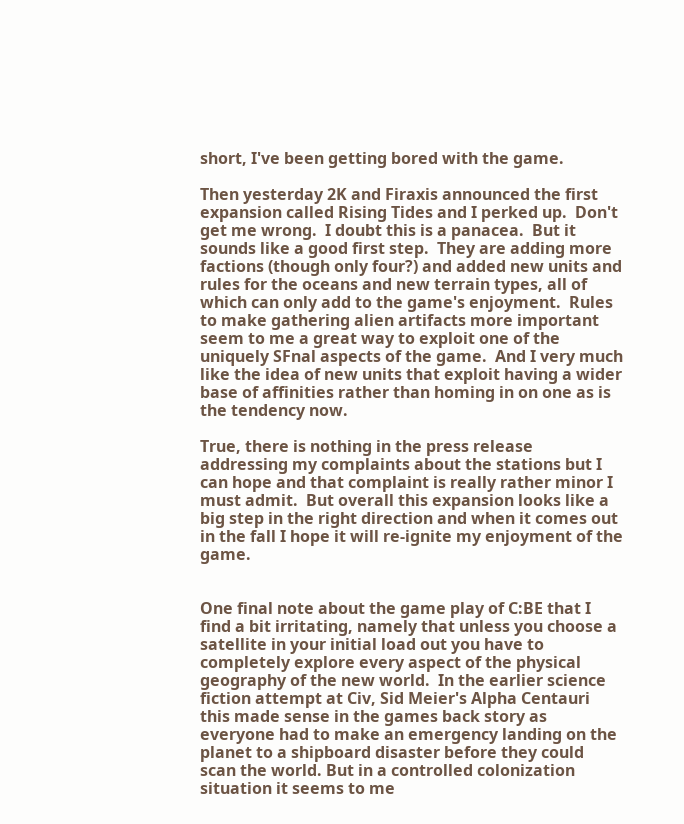short, I've been getting bored with the game.

Then yesterday 2K and Firaxis announced the first expansion called Rising Tides and I perked up.  Don't get me wrong.  I doubt this is a panacea.  But it sounds like a good first step.  They are adding more factions (though only four?) and added new units and rules for the oceans and new terrain types, all of which can only add to the game's enjoyment.  Rules to make gathering alien artifacts more important seem to me a great way to exploit one of the uniquely SFnal aspects of the game.  And I very much like the idea of new units that exploit having a wider base of affinities rather than homing in on one as is the tendency now.

True, there is nothing in the press release addressing my complaints about the stations but I can hope and that complaint is really rather minor I must admit.  But overall this expansion looks like a big step in the right direction and when it comes out in the fall I hope it will re-ignite my enjoyment of the game.


One final note about the game play of C:BE that I find a bit irritating, namely that unless you choose a satellite in your initial load out you have to completely explore every aspect of the physical geography of the new world.  In the earlier science fiction attempt at Civ, Sid Meier's Alpha Centauri this made sense in the games back story as everyone had to make an emergency landing on the planet to a shipboard disaster before they could scan the world. But in a controlled colonization situation it seems to me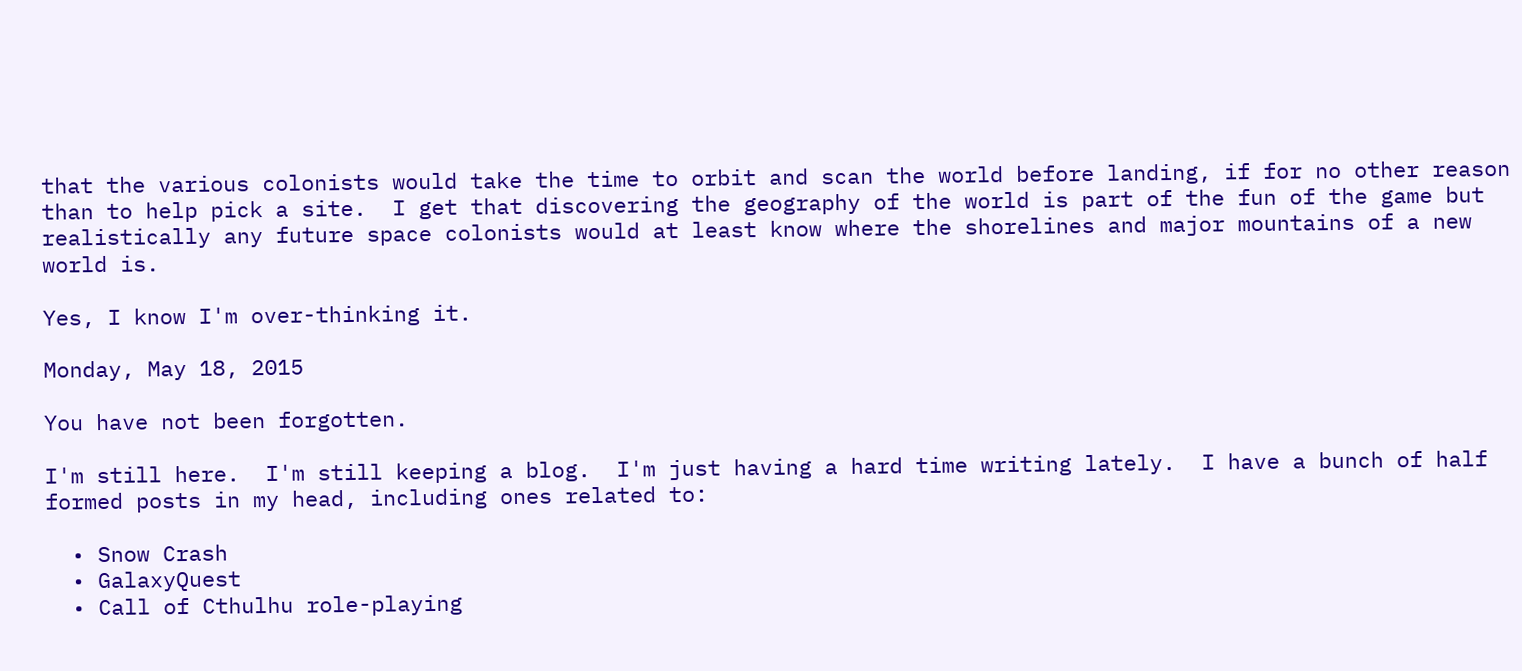that the various colonists would take the time to orbit and scan the world before landing, if for no other reason than to help pick a site.  I get that discovering the geography of the world is part of the fun of the game but realistically any future space colonists would at least know where the shorelines and major mountains of a new world is.

Yes, I know I'm over-thinking it.

Monday, May 18, 2015

You have not been forgotten.

I'm still here.  I'm still keeping a blog.  I'm just having a hard time writing lately.  I have a bunch of half formed posts in my head, including ones related to:

  • Snow Crash
  • GalaxyQuest
  • Call of Cthulhu role-playing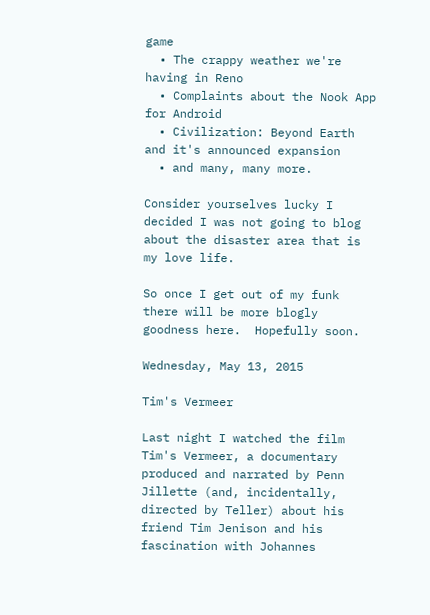game
  • The crappy weather we're having in Reno
  • Complaints about the Nook App for Android
  • Civilization: Beyond Earth and it's announced expansion
  • and many, many more.

Consider yourselves lucky I decided I was not going to blog about the disaster area that is my love life.

So once I get out of my funk there will be more blogly goodness here.  Hopefully soon.

Wednesday, May 13, 2015

Tim's Vermeer

Last night I watched the film Tim's Vermeer, a documentary produced and narrated by Penn Jillette (and, incidentally, directed by Teller) about his friend Tim Jenison and his fascination with Johannes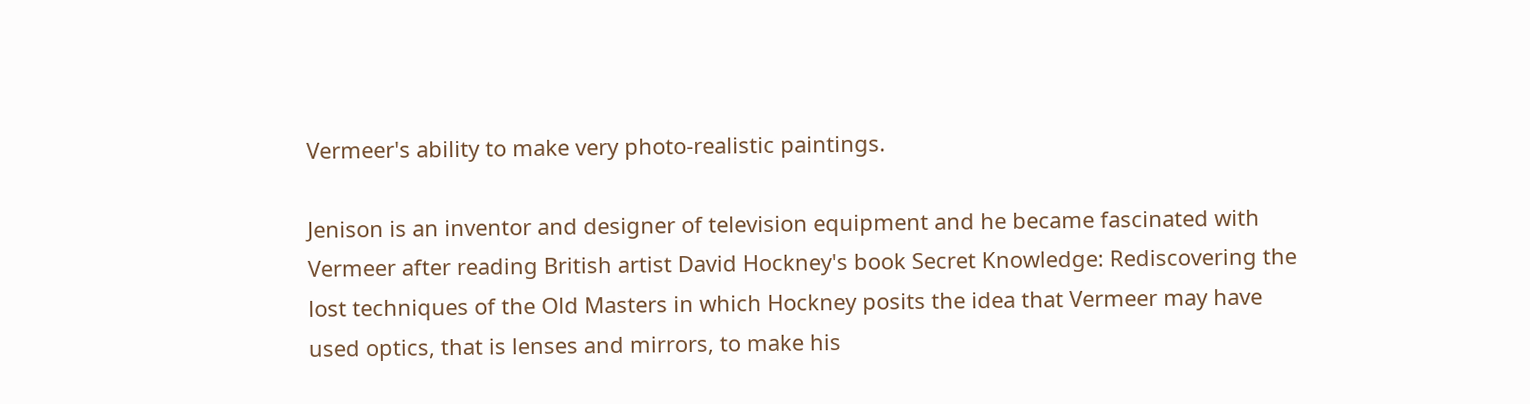Vermeer's ability to make very photo-realistic paintings.

Jenison is an inventor and designer of television equipment and he became fascinated with Vermeer after reading British artist David Hockney's book Secret Knowledge: Rediscovering the lost techniques of the Old Masters in which Hockney posits the idea that Vermeer may have used optics, that is lenses and mirrors, to make his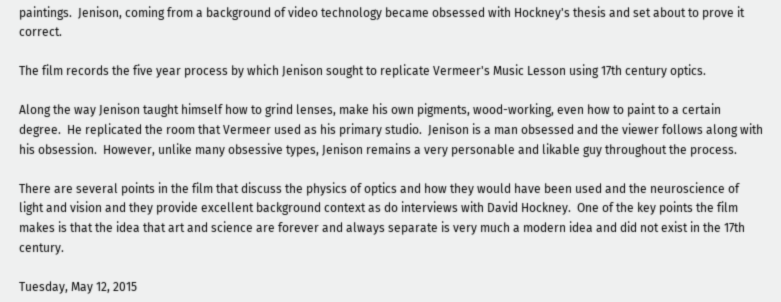paintings.  Jenison, coming from a background of video technology became obsessed with Hockney's thesis and set about to prove it correct.

The film records the five year process by which Jenison sought to replicate Vermeer's Music Lesson using 17th century optics.

Along the way Jenison taught himself how to grind lenses, make his own pigments, wood-working, even how to paint to a certain degree.  He replicated the room that Vermeer used as his primary studio.  Jenison is a man obsessed and the viewer follows along with his obsession.  However, unlike many obsessive types, Jenison remains a very personable and likable guy throughout the process.

There are several points in the film that discuss the physics of optics and how they would have been used and the neuroscience of light and vision and they provide excellent background context as do interviews with David Hockney.  One of the key points the film makes is that the idea that art and science are forever and always separate is very much a modern idea and did not exist in the 17th century.

Tuesday, May 12, 2015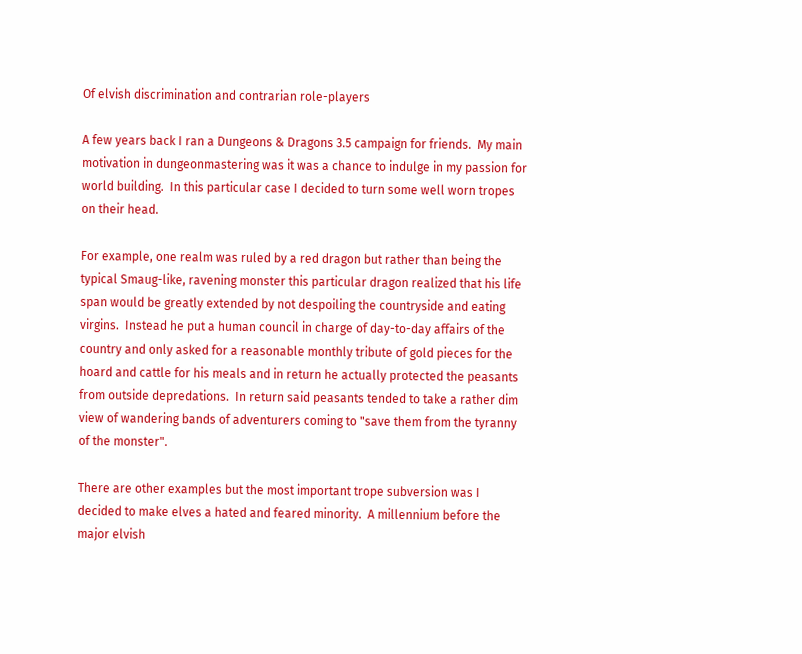Of elvish discrimination and contrarian role-players

A few years back I ran a Dungeons & Dragons 3.5 campaign for friends.  My main motivation in dungeonmastering was it was a chance to indulge in my passion for world building.  In this particular case I decided to turn some well worn tropes on their head.

For example, one realm was ruled by a red dragon but rather than being the typical Smaug-like, ravening monster this particular dragon realized that his life span would be greatly extended by not despoiling the countryside and eating virgins.  Instead he put a human council in charge of day-to-day affairs of the country and only asked for a reasonable monthly tribute of gold pieces for the hoard and cattle for his meals and in return he actually protected the peasants from outside depredations.  In return said peasants tended to take a rather dim view of wandering bands of adventurers coming to "save them from the tyranny of the monster".

There are other examples but the most important trope subversion was I decided to make elves a hated and feared minority.  A millennium before the major elvish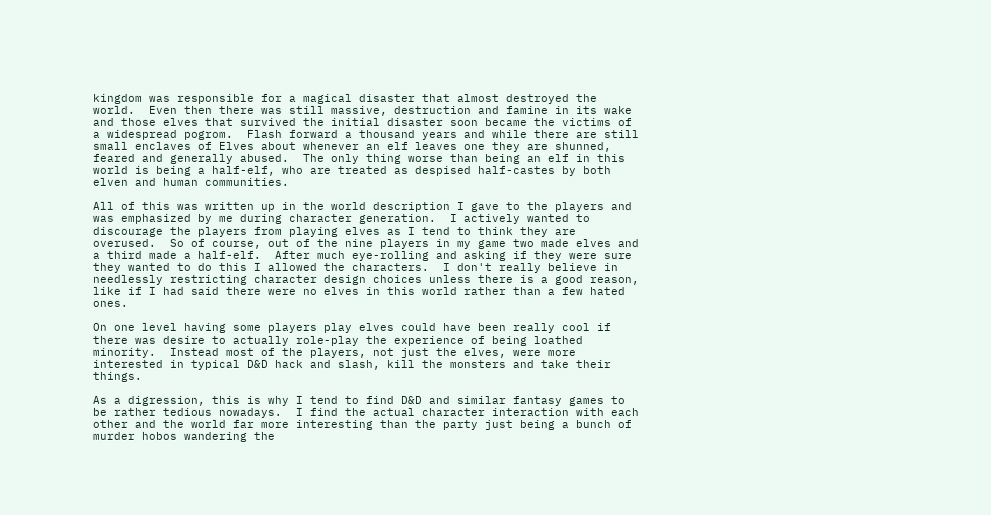kingdom was responsible for a magical disaster that almost destroyed the world.  Even then there was still massive, destruction and famine in its wake and those elves that survived the initial disaster soon became the victims of a widespread pogrom.  Flash forward a thousand years and while there are still small enclaves of Elves about whenever an elf leaves one they are shunned, feared and generally abused.  The only thing worse than being an elf in this world is being a half-elf, who are treated as despised half-castes by both elven and human communities.

All of this was written up in the world description I gave to the players and was emphasized by me during character generation.  I actively wanted to discourage the players from playing elves as I tend to think they are overused.  So of course, out of the nine players in my game two made elves and a third made a half-elf.  After much eye-rolling and asking if they were sure they wanted to do this I allowed the characters.  I don't really believe in needlessly restricting character design choices unless there is a good reason, like if I had said there were no elves in this world rather than a few hated ones.

On one level having some players play elves could have been really cool if there was desire to actually role-play the experience of being loathed minority.  Instead most of the players, not just the elves, were more interested in typical D&D hack and slash, kill the monsters and take their things.

As a digression, this is why I tend to find D&D and similar fantasy games to be rather tedious nowadays.  I find the actual character interaction with each other and the world far more interesting than the party just being a bunch of murder hobos wandering the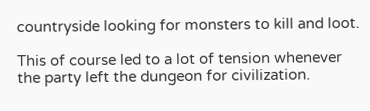countryside looking for monsters to kill and loot.

This of course led to a lot of tension whenever the party left the dungeon for civilization.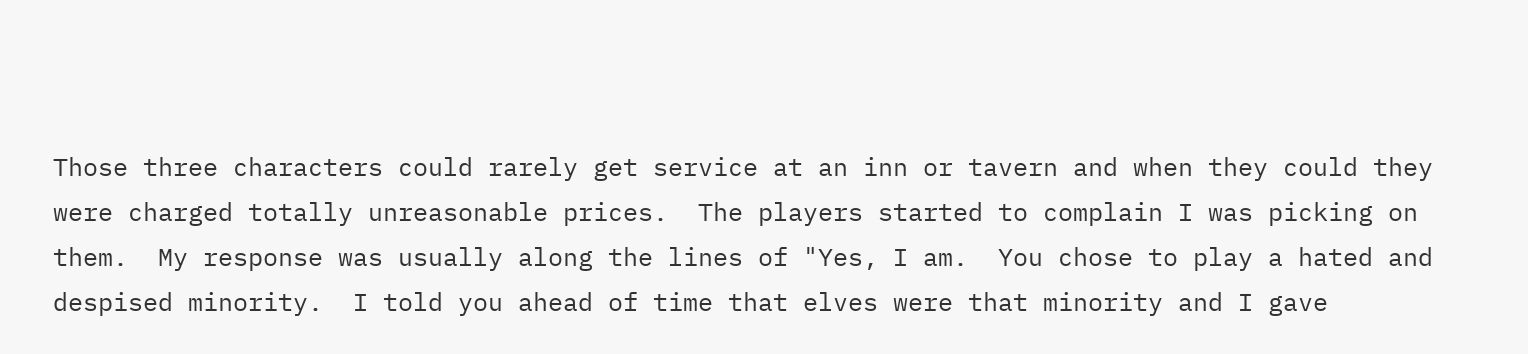Those three characters could rarely get service at an inn or tavern and when they could they were charged totally unreasonable prices.  The players started to complain I was picking on them.  My response was usually along the lines of "Yes, I am.  You chose to play a hated and despised minority.  I told you ahead of time that elves were that minority and I gave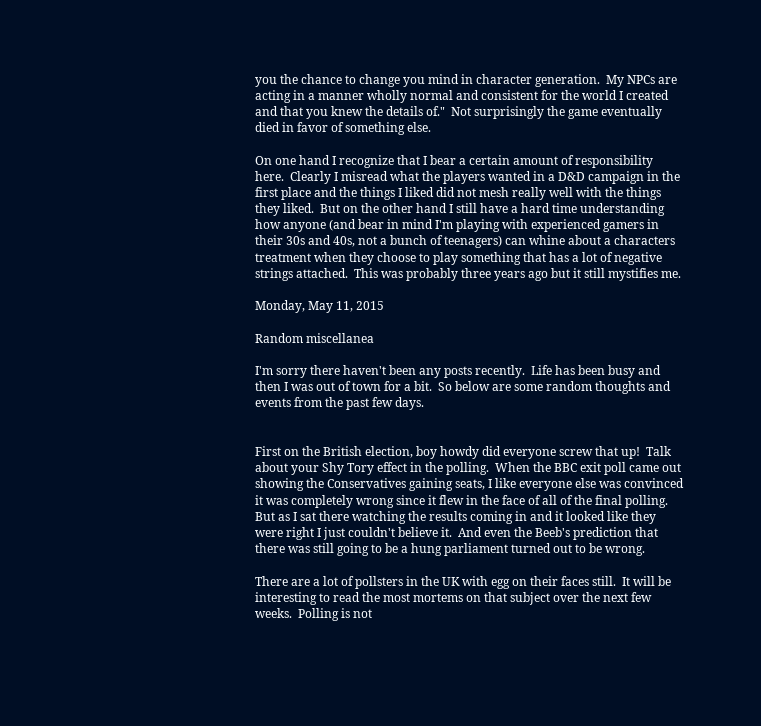you the chance to change you mind in character generation.  My NPCs are acting in a manner wholly normal and consistent for the world I created and that you knew the details of."  Not surprisingly the game eventually died in favor of something else.

On one hand I recognize that I bear a certain amount of responsibility here.  Clearly I misread what the players wanted in a D&D campaign in the first place and the things I liked did not mesh really well with the things they liked.  But on the other hand I still have a hard time understanding how anyone (and bear in mind I'm playing with experienced gamers in their 30s and 40s, not a bunch of teenagers) can whine about a characters treatment when they choose to play something that has a lot of negative strings attached.  This was probably three years ago but it still mystifies me.

Monday, May 11, 2015

Random miscellanea

I'm sorry there haven't been any posts recently.  Life has been busy and then I was out of town for a bit.  So below are some random thoughts and events from the past few days.


First on the British election, boy howdy did everyone screw that up!  Talk about your Shy Tory effect in the polling.  When the BBC exit poll came out showing the Conservatives gaining seats, I like everyone else was convinced it was completely wrong since it flew in the face of all of the final polling.  But as I sat there watching the results coming in and it looked like they were right I just couldn't believe it.  And even the Beeb's prediction that there was still going to be a hung parliament turned out to be wrong.

There are a lot of pollsters in the UK with egg on their faces still.  It will be interesting to read the most mortems on that subject over the next few weeks.  Polling is not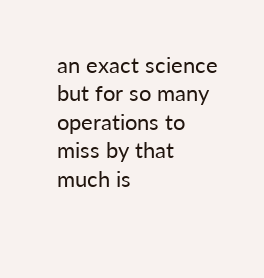an exact science but for so many operations to miss by that much is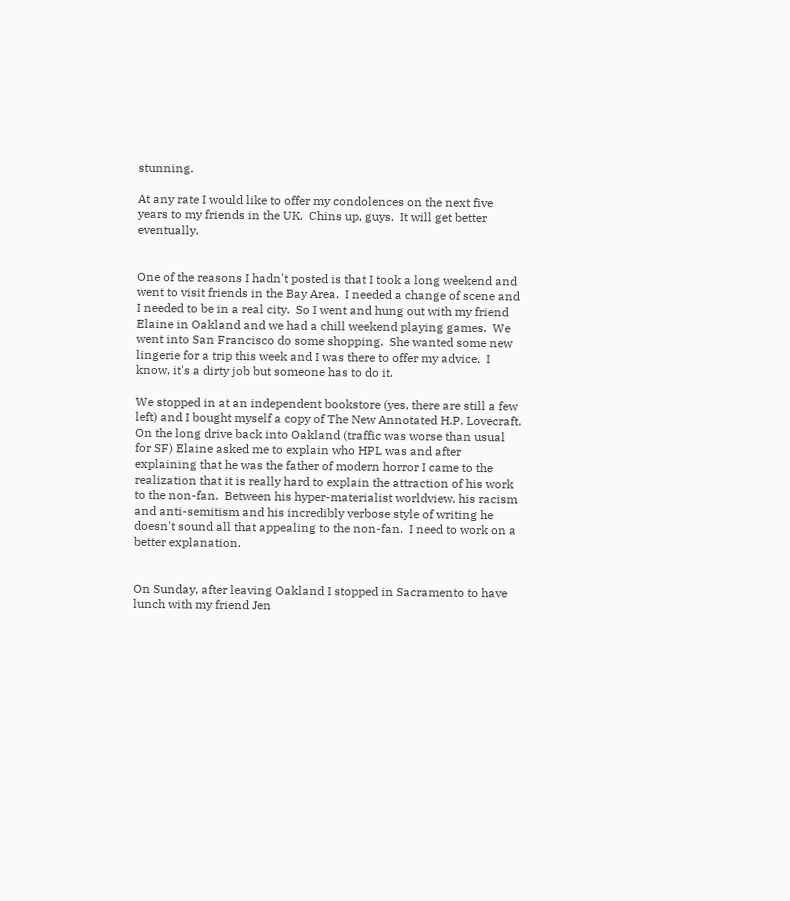stunning.

At any rate I would like to offer my condolences on the next five years to my friends in the UK.  Chins up, guys.  It will get better eventually.


One of the reasons I hadn't posted is that I took a long weekend and went to visit friends in the Bay Area.  I needed a change of scene and I needed to be in a real city.  So I went and hung out with my friend Elaine in Oakland and we had a chill weekend playing games.  We went into San Francisco do some shopping.  She wanted some new lingerie for a trip this week and I was there to offer my advice.  I know, it's a dirty job but someone has to do it.

We stopped in at an independent bookstore (yes, there are still a few left) and I bought myself a copy of The New Annotated H.P. Lovecraft.  On the long drive back into Oakland (traffic was worse than usual for SF) Elaine asked me to explain who HPL was and after explaining that he was the father of modern horror I came to the realization that it is really hard to explain the attraction of his work to the non-fan.  Between his hyper-materialist worldview, his racism and anti-semitism and his incredibly verbose style of writing he doesn't sound all that appealing to the non-fan.  I need to work on a better explanation.


On Sunday, after leaving Oakland I stopped in Sacramento to have lunch with my friend Jen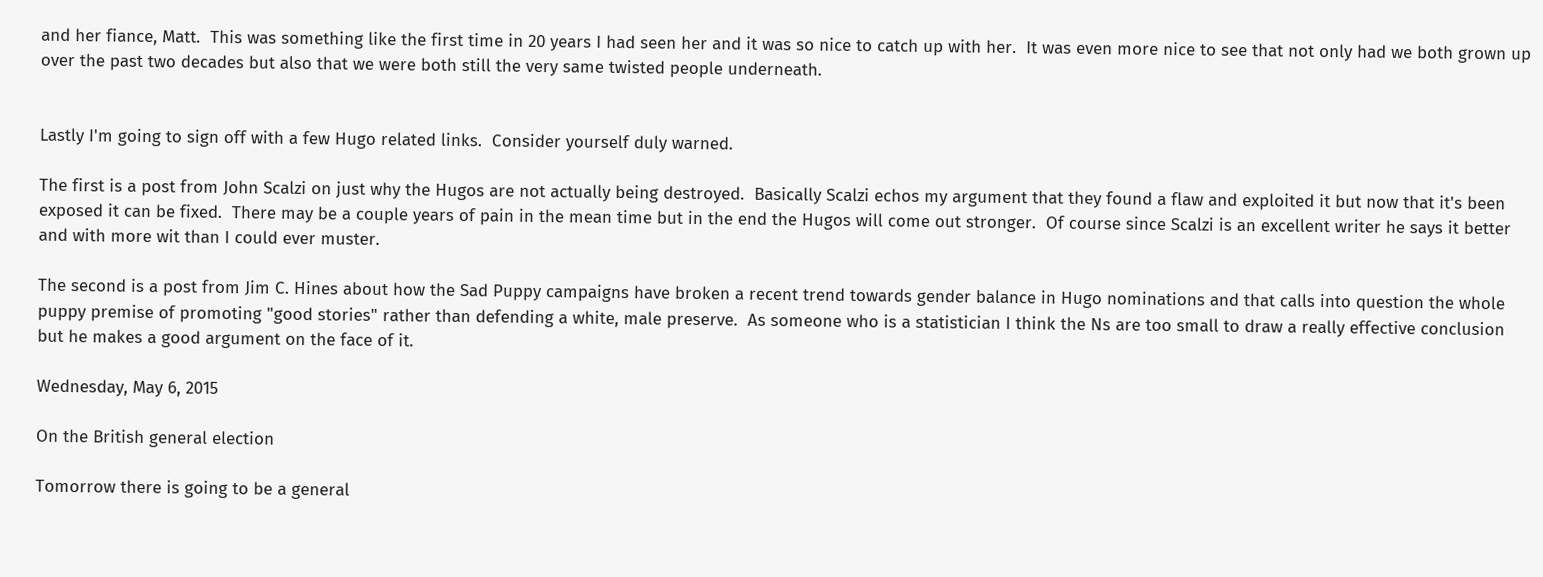and her fiance, Matt.  This was something like the first time in 20 years I had seen her and it was so nice to catch up with her.  It was even more nice to see that not only had we both grown up over the past two decades but also that we were both still the very same twisted people underneath.


Lastly I'm going to sign off with a few Hugo related links.  Consider yourself duly warned.

The first is a post from John Scalzi on just why the Hugos are not actually being destroyed.  Basically Scalzi echos my argument that they found a flaw and exploited it but now that it's been exposed it can be fixed.  There may be a couple years of pain in the mean time but in the end the Hugos will come out stronger.  Of course since Scalzi is an excellent writer he says it better and with more wit than I could ever muster.

The second is a post from Jim C. Hines about how the Sad Puppy campaigns have broken a recent trend towards gender balance in Hugo nominations and that calls into question the whole puppy premise of promoting "good stories" rather than defending a white, male preserve.  As someone who is a statistician I think the Ns are too small to draw a really effective conclusion but he makes a good argument on the face of it.

Wednesday, May 6, 2015

On the British general election

Tomorrow there is going to be a general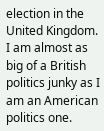election in the United Kingdom.  I am almost as big of a British politics junky as I am an American politics one.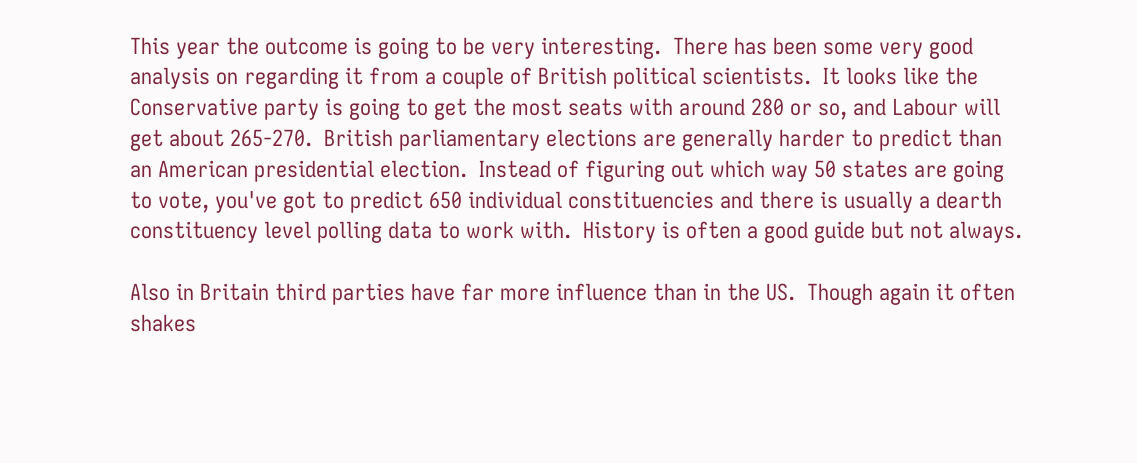This year the outcome is going to be very interesting.  There has been some very good analysis on regarding it from a couple of British political scientists.  It looks like the Conservative party is going to get the most seats with around 280 or so, and Labour will get about 265-270.  British parliamentary elections are generally harder to predict than an American presidential election.  Instead of figuring out which way 50 states are going to vote, you've got to predict 650 individual constituencies and there is usually a dearth constituency level polling data to work with.  History is often a good guide but not always.

Also in Britain third parties have far more influence than in the US.  Though again it often shakes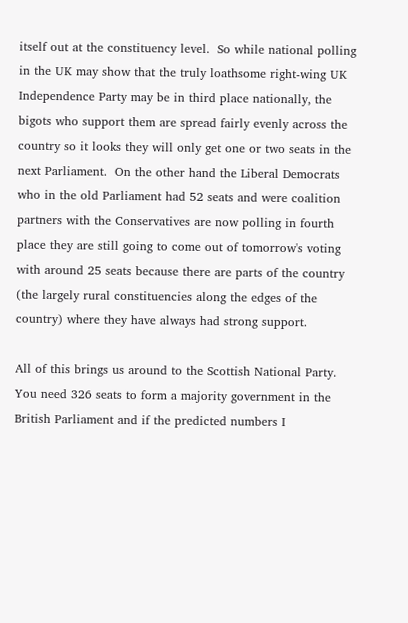itself out at the constituency level.  So while national polling in the UK may show that the truly loathsome right-wing UK Independence Party may be in third place nationally, the bigots who support them are spread fairly evenly across the country so it looks they will only get one or two seats in the next Parliament.  On the other hand the Liberal Democrats who in the old Parliament had 52 seats and were coalition partners with the Conservatives are now polling in fourth place they are still going to come out of tomorrow's voting with around 25 seats because there are parts of the country (the largely rural constituencies along the edges of the country) where they have always had strong support.

All of this brings us around to the Scottish National Party.  You need 326 seats to form a majority government in the British Parliament and if the predicted numbers I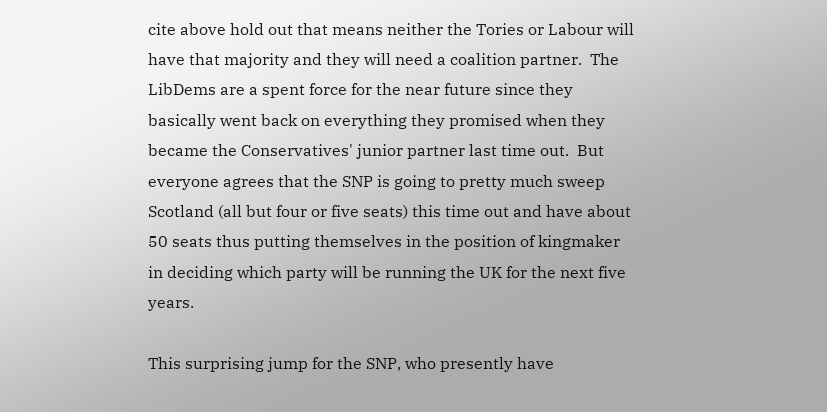cite above hold out that means neither the Tories or Labour will have that majority and they will need a coalition partner.  The LibDems are a spent force for the near future since they basically went back on everything they promised when they became the Conservatives' junior partner last time out.  But everyone agrees that the SNP is going to pretty much sweep Scotland (all but four or five seats) this time out and have about 50 seats thus putting themselves in the position of kingmaker in deciding which party will be running the UK for the next five years.

This surprising jump for the SNP, who presently have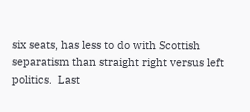six seats, has less to do with Scottish separatism than straight right versus left politics.  Last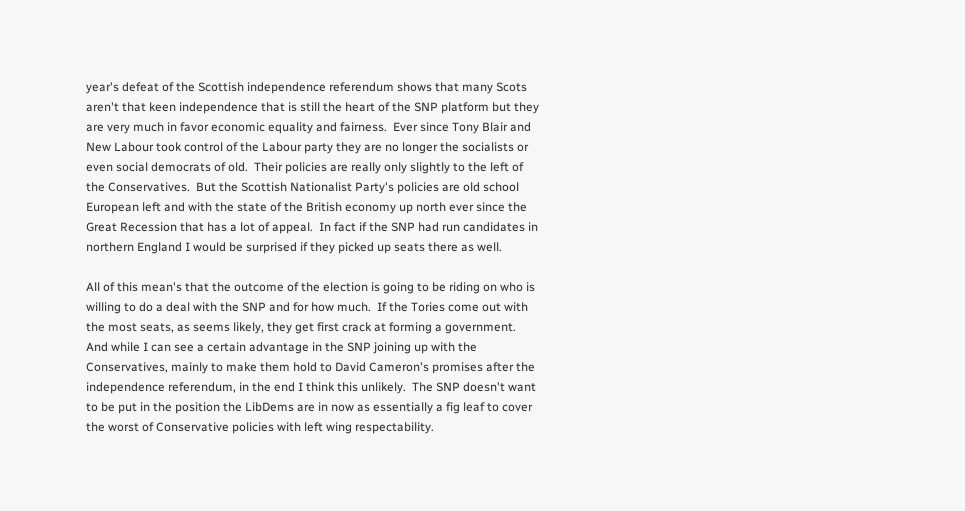year's defeat of the Scottish independence referendum shows that many Scots aren't that keen independence that is still the heart of the SNP platform but they are very much in favor economic equality and fairness.  Ever since Tony Blair and New Labour took control of the Labour party they are no longer the socialists or even social democrats of old.  Their policies are really only slightly to the left of the Conservatives.  But the Scottish Nationalist Party's policies are old school European left and with the state of the British economy up north ever since the Great Recession that has a lot of appeal.  In fact if the SNP had run candidates in northern England I would be surprised if they picked up seats there as well.

All of this mean's that the outcome of the election is going to be riding on who is willing to do a deal with the SNP and for how much.  If the Tories come out with the most seats, as seems likely, they get first crack at forming a government. And while I can see a certain advantage in the SNP joining up with the Conservatives, mainly to make them hold to David Cameron's promises after the independence referendum, in the end I think this unlikely.  The SNP doesn't want to be put in the position the LibDems are in now as essentially a fig leaf to cover the worst of Conservative policies with left wing respectability.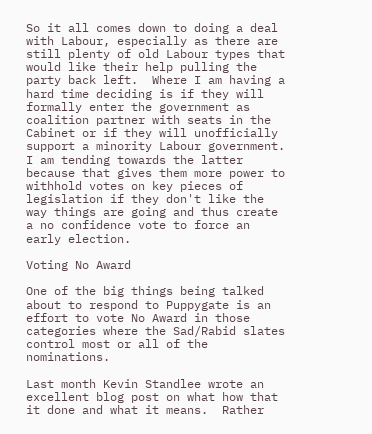So it all comes down to doing a deal with Labour, especially as there are still plenty of old Labour types that would like their help pulling the party back left.  Where I am having a hard time deciding is if they will formally enter the government as coalition partner with seats in the Cabinet or if they will unofficially support a minority Labour government.  I am tending towards the latter because that gives them more power to withhold votes on key pieces of legislation if they don't like the way things are going and thus create a no confidence vote to force an early election.

Voting No Award

One of the big things being talked about to respond to Puppygate is an effort to vote No Award in those categories where the Sad/Rabid slates control most or all of the nominations.

Last month Kevin Standlee wrote an excellent blog post on what how that it done and what it means.  Rather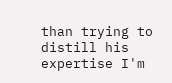than trying to distill his expertise I'm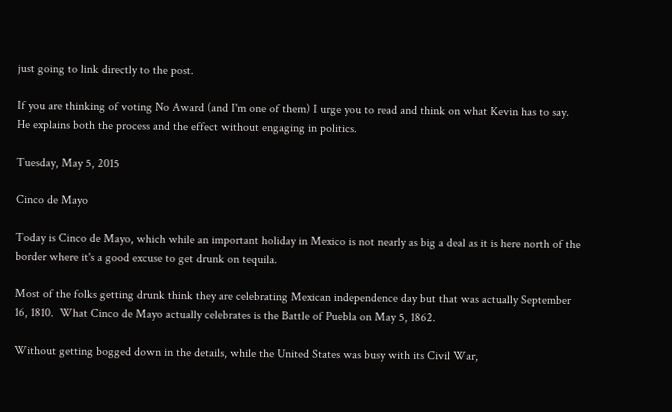just going to link directly to the post.

If you are thinking of voting No Award (and I'm one of them) I urge you to read and think on what Kevin has to say.  He explains both the process and the effect without engaging in politics.

Tuesday, May 5, 2015

Cinco de Mayo

Today is Cinco de Mayo, which while an important holiday in Mexico is not nearly as big a deal as it is here north of the border where it's a good excuse to get drunk on tequila.

Most of the folks getting drunk think they are celebrating Mexican independence day but that was actually September 16, 1810.  What Cinco de Mayo actually celebrates is the Battle of Puebla on May 5, 1862.

Without getting bogged down in the details, while the United States was busy with its Civil War,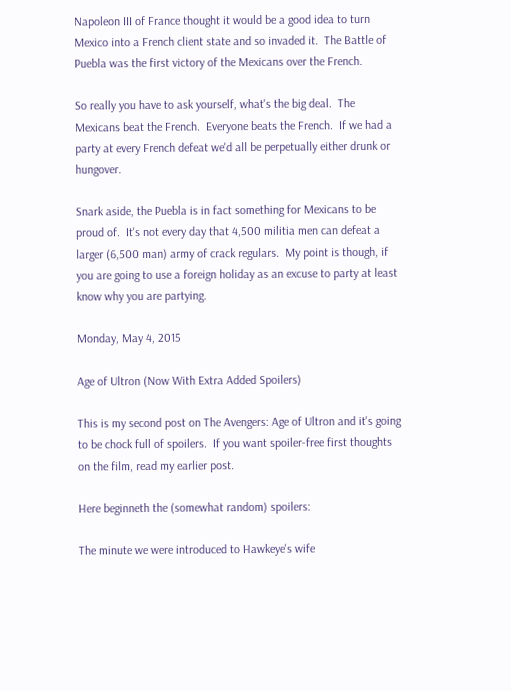Napoleon III of France thought it would be a good idea to turn Mexico into a French client state and so invaded it.  The Battle of Puebla was the first victory of the Mexicans over the French.

So really you have to ask yourself, what's the big deal.  The Mexicans beat the French.  Everyone beats the French.  If we had a party at every French defeat we'd all be perpetually either drunk or hungover.

Snark aside, the Puebla is in fact something for Mexicans to be proud of.  It's not every day that 4,500 militia men can defeat a larger (6,500 man) army of crack regulars.  My point is though, if you are going to use a foreign holiday as an excuse to party at least know why you are partying.

Monday, May 4, 2015

Age of Ultron (Now With Extra Added Spoilers)

This is my second post on The Avengers: Age of Ultron and it's going to be chock full of spoilers.  If you want spoiler-free first thoughts on the film, read my earlier post.

Here beginneth the (somewhat random) spoilers:

The minute we were introduced to Hawkeye's wife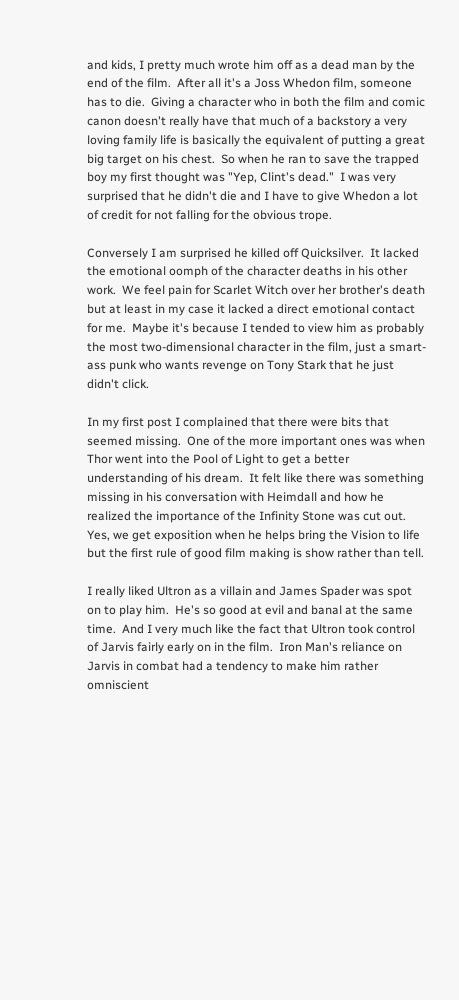and kids, I pretty much wrote him off as a dead man by the end of the film.  After all it's a Joss Whedon film, someone has to die.  Giving a character who in both the film and comic canon doesn't really have that much of a backstory a very loving family life is basically the equivalent of putting a great big target on his chest.  So when he ran to save the trapped boy my first thought was "Yep, Clint's dead."  I was very surprised that he didn't die and I have to give Whedon a lot of credit for not falling for the obvious trope.

Conversely I am surprised he killed off Quicksilver.  It lacked the emotional oomph of the character deaths in his other work.  We feel pain for Scarlet Witch over her brother's death but at least in my case it lacked a direct emotional contact for me.  Maybe it's because I tended to view him as probably the most two-dimensional character in the film, just a smart-ass punk who wants revenge on Tony Stark that he just didn't click.

In my first post I complained that there were bits that seemed missing.  One of the more important ones was when Thor went into the Pool of Light to get a better understanding of his dream.  It felt like there was something missing in his conversation with Heimdall and how he realized the importance of the Infinity Stone was cut out.  Yes, we get exposition when he helps bring the Vision to life but the first rule of good film making is show rather than tell.

I really liked Ultron as a villain and James Spader was spot on to play him.  He's so good at evil and banal at the same time.  And I very much like the fact that Ultron took control of Jarvis fairly early on in the film.  Iron Man's reliance on Jarvis in combat had a tendency to make him rather omniscient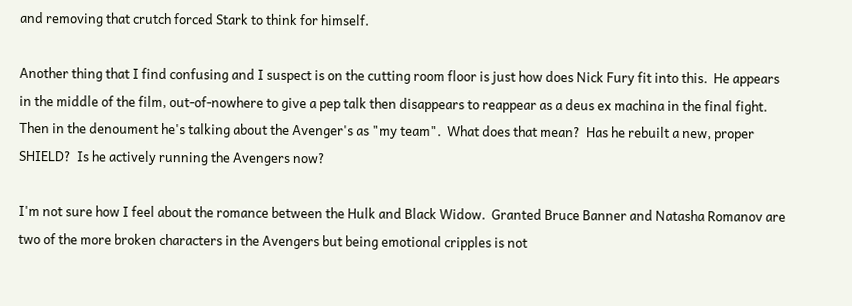and removing that crutch forced Stark to think for himself.

Another thing that I find confusing and I suspect is on the cutting room floor is just how does Nick Fury fit into this.  He appears in the middle of the film, out-of-nowhere to give a pep talk then disappears to reappear as a deus ex machina in the final fight.  Then in the denoument he's talking about the Avenger's as "my team".  What does that mean?  Has he rebuilt a new, proper SHIELD?  Is he actively running the Avengers now?

I'm not sure how I feel about the romance between the Hulk and Black Widow.  Granted Bruce Banner and Natasha Romanov are two of the more broken characters in the Avengers but being emotional cripples is not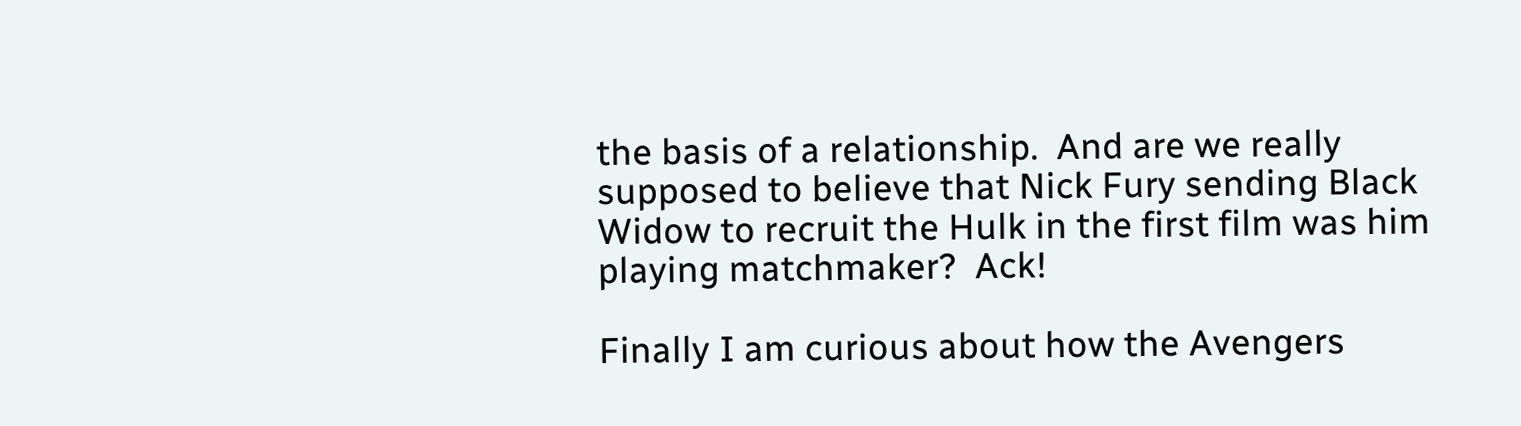the basis of a relationship.  And are we really supposed to believe that Nick Fury sending Black Widow to recruit the Hulk in the first film was him playing matchmaker?  Ack!

Finally I am curious about how the Avengers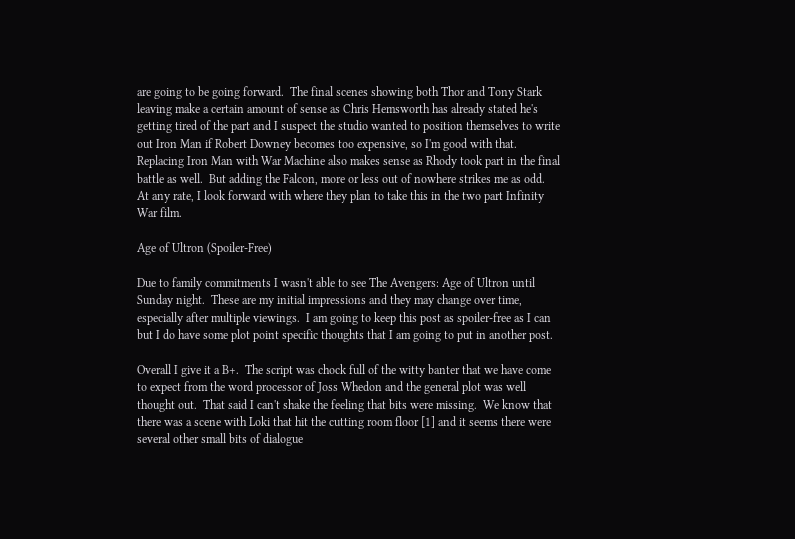are going to be going forward.  The final scenes showing both Thor and Tony Stark leaving make a certain amount of sense as Chris Hemsworth has already stated he's getting tired of the part and I suspect the studio wanted to position themselves to write out Iron Man if Robert Downey becomes too expensive, so I'm good with that.  Replacing Iron Man with War Machine also makes sense as Rhody took part in the final battle as well.  But adding the Falcon, more or less out of nowhere strikes me as odd.  At any rate, I look forward with where they plan to take this in the two part Infinity War film.

Age of Ultron (Spoiler-Free)

Due to family commitments I wasn't able to see The Avengers: Age of Ultron until Sunday night.  These are my initial impressions and they may change over time, especially after multiple viewings.  I am going to keep this post as spoiler-free as I can but I do have some plot point specific thoughts that I am going to put in another post.

Overall I give it a B+.  The script was chock full of the witty banter that we have come to expect from the word processor of Joss Whedon and the general plot was well thought out.  That said I can't shake the feeling that bits were missing.  We know that there was a scene with Loki that hit the cutting room floor [1] and it seems there were several other small bits of dialogue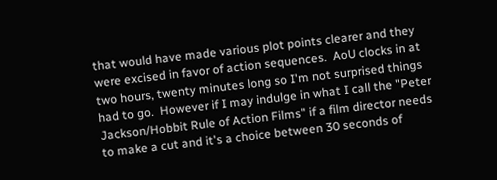that would have made various plot points clearer and they were excised in favor of action sequences.  AoU clocks in at two hours, twenty minutes long so I'm not surprised things had to go.  However if I may indulge in what I call the "Peter Jackson/Hobbit Rule of Action Films" if a film director needs to make a cut and it's a choice between 30 seconds of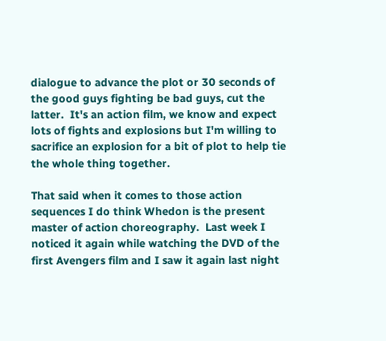dialogue to advance the plot or 30 seconds of the good guys fighting be bad guys, cut the latter.  It's an action film, we know and expect lots of fights and explosions but I'm willing to sacrifice an explosion for a bit of plot to help tie the whole thing together.

That said when it comes to those action sequences I do think Whedon is the present master of action choreography.  Last week I noticed it again while watching the DVD of the first Avengers film and I saw it again last night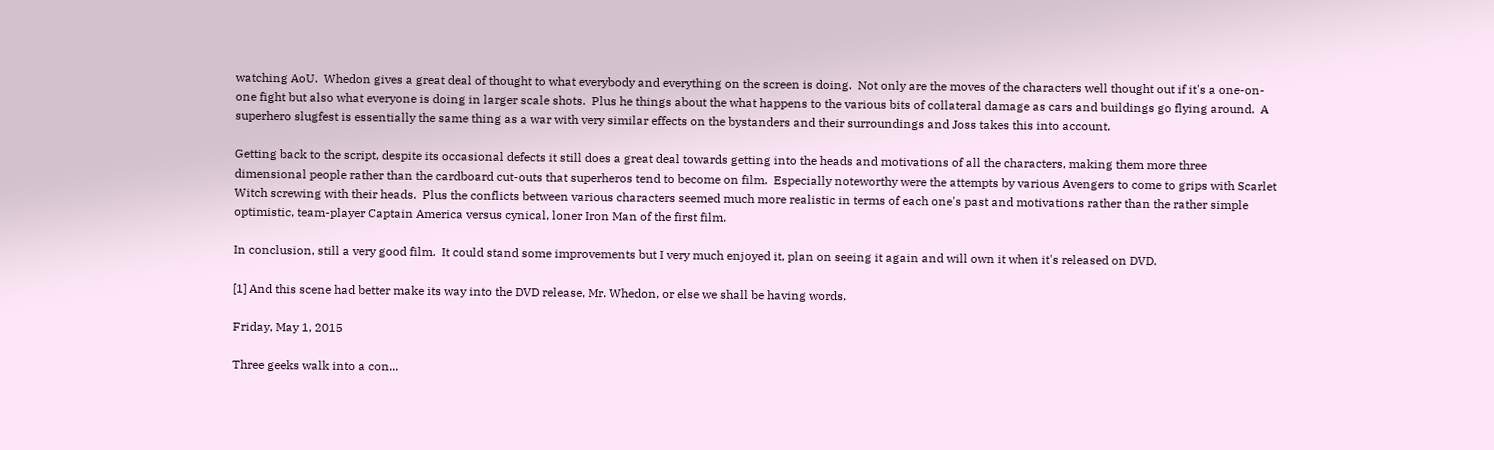watching AoU.  Whedon gives a great deal of thought to what everybody and everything on the screen is doing.  Not only are the moves of the characters well thought out if it's a one-on-one fight but also what everyone is doing in larger scale shots.  Plus he things about the what happens to the various bits of collateral damage as cars and buildings go flying around.  A superhero slugfest is essentially the same thing as a war with very similar effects on the bystanders and their surroundings and Joss takes this into account.

Getting back to the script, despite its occasional defects it still does a great deal towards getting into the heads and motivations of all the characters, making them more three dimensional people rather than the cardboard cut-outs that superheros tend to become on film.  Especially noteworthy were the attempts by various Avengers to come to grips with Scarlet Witch screwing with their heads.  Plus the conflicts between various characters seemed much more realistic in terms of each one's past and motivations rather than the rather simple optimistic, team-player Captain America versus cynical, loner Iron Man of the first film.

In conclusion, still a very good film.  It could stand some improvements but I very much enjoyed it, plan on seeing it again and will own it when it's released on DVD.

[1] And this scene had better make its way into the DVD release, Mr. Whedon, or else we shall be having words.

Friday, May 1, 2015

Three geeks walk into a con...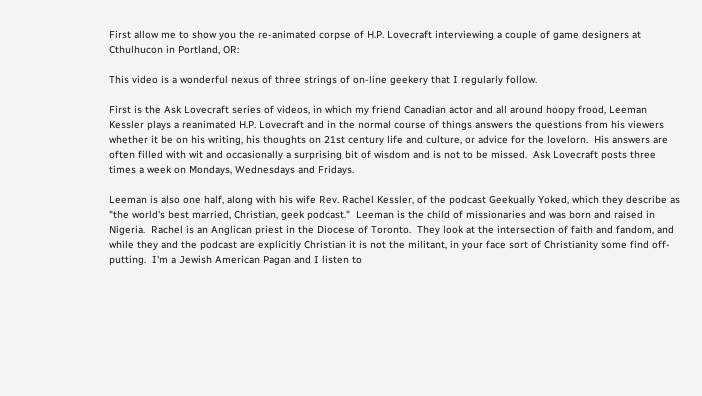First allow me to show you the re-animated corpse of H.P. Lovecraft interviewing a couple of game designers at Cthulhucon in Portland, OR:

This video is a wonderful nexus of three strings of on-line geekery that I regularly follow.

First is the Ask Lovecraft series of videos, in which my friend Canadian actor and all around hoopy frood, Leeman Kessler plays a reanimated H.P. Lovecraft and in the normal course of things answers the questions from his viewers whether it be on his writing, his thoughts on 21st century life and culture, or advice for the lovelorn.  His answers are often filled with wit and occasionally a surprising bit of wisdom and is not to be missed.  Ask Lovecraft posts three times a week on Mondays, Wednesdays and Fridays.

Leeman is also one half, along with his wife Rev. Rachel Kessler, of the podcast Geekually Yoked, which they describe as "the world's best married, Christian, geek podcast."  Leeman is the child of missionaries and was born and raised in Nigeria.  Rachel is an Anglican priest in the Diocese of Toronto.  They look at the intersection of faith and fandom, and while they and the podcast are explicitly Christian it is not the militant, in your face sort of Christianity some find off-putting.  I'm a Jewish American Pagan and I listen to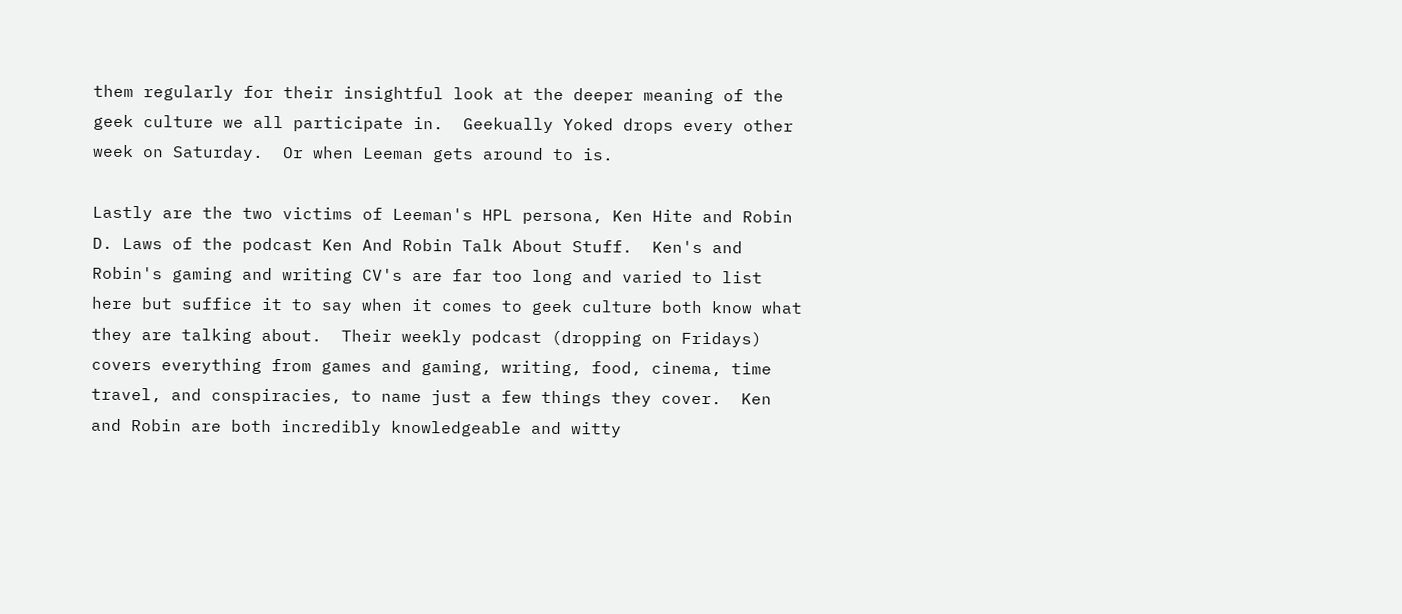them regularly for their insightful look at the deeper meaning of the geek culture we all participate in.  Geekually Yoked drops every other week on Saturday.  Or when Leeman gets around to is.

Lastly are the two victims of Leeman's HPL persona, Ken Hite and Robin D. Laws of the podcast Ken And Robin Talk About Stuff.  Ken's and Robin's gaming and writing CV's are far too long and varied to list here but suffice it to say when it comes to geek culture both know what they are talking about.  Their weekly podcast (dropping on Fridays) covers everything from games and gaming, writing, food, cinema, time travel, and conspiracies, to name just a few things they cover.  Ken and Robin are both incredibly knowledgeable and witty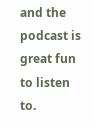and the podcast is great fun to listen to.